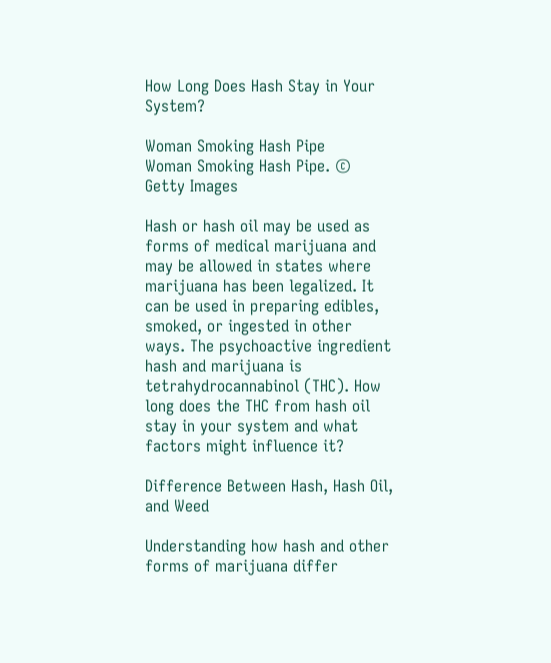How Long Does Hash Stay in Your System?

Woman Smoking Hash Pipe
Woman Smoking Hash Pipe. © Getty Images

Hash or hash oil may be used as forms of medical marijuana and may be allowed in states where marijuana has been legalized. It can be used in preparing edibles, smoked, or ingested in other ways. The psychoactive ingredient hash and marijuana is tetrahydrocannabinol (THC). How long does the THC from hash oil stay in your system and what factors might influence it?

Difference Between Hash, Hash Oil, and Weed

Understanding how hash and other forms of marijuana differ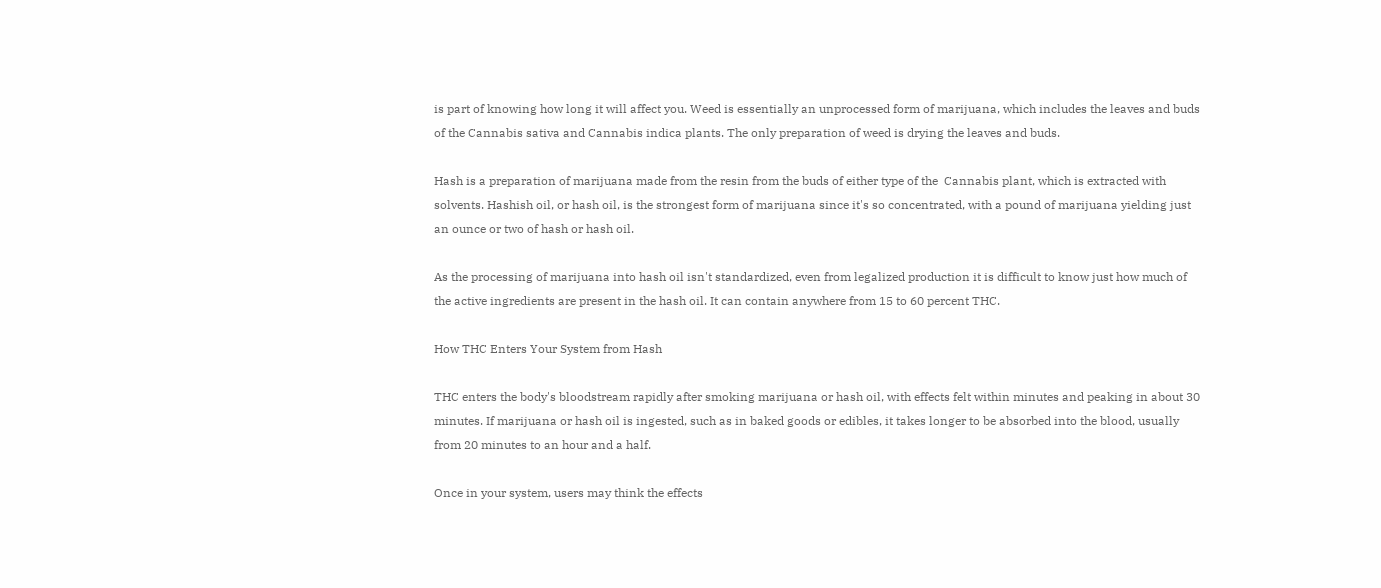is part of knowing how long it will affect you. Weed is essentially an unprocessed form of marijuana, which includes the leaves and buds of the Cannabis sativa and Cannabis indica plants. The only preparation of weed is drying the leaves and buds.

Hash is a preparation of marijuana made from the resin from the buds of either type of the  Cannabis plant, which is extracted with solvents. Hashish oil, or hash oil, is the strongest form of marijuana since it's so concentrated, with a pound of marijuana yielding just an ounce or two of hash or hash oil.

As the processing of marijuana into hash oil isn't standardized, even from legalized production it is difficult to know just how much of the active ingredients are present in the hash oil. It can contain anywhere from 15 to 60 percent THC.

How THC Enters Your System from Hash

THC enters the body's bloodstream rapidly after smoking marijuana or hash oil, with effects felt within minutes and peaking in about 30 minutes. If marijuana or hash oil is ingested, such as in baked goods or edibles, it takes longer to be absorbed into the blood, usually from 20 minutes to an hour and a half.

Once in your system, users may think the effects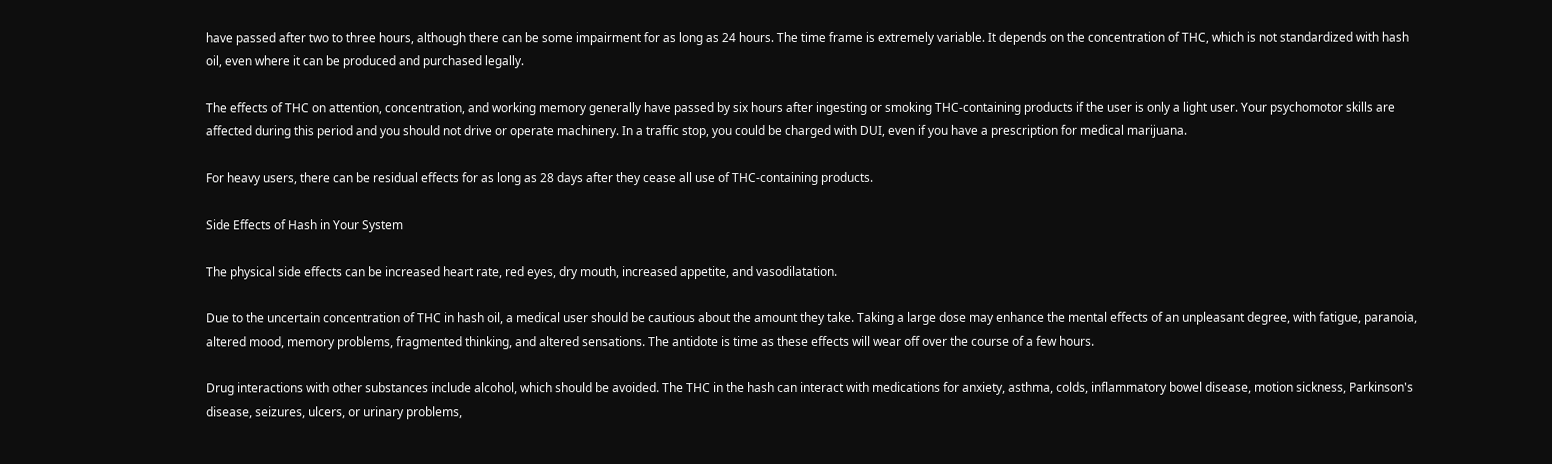have passed after two to three hours, although there can be some impairment for as long as 24 hours. The time frame is extremely variable. It depends on the concentration of THC, which is not standardized with hash oil, even where it can be produced and purchased legally.

The effects of THC on attention, concentration, and working memory generally have passed by six hours after ingesting or smoking THC-containing products if the user is only a light user. Your psychomotor skills are affected during this period and you should not drive or operate machinery. In a traffic stop, you could be charged with DUI, even if you have a prescription for medical marijuana.

For heavy users, there can be residual effects for as long as 28 days after they cease all use of THC-containing products.

Side Effects of Hash in Your System

The physical side effects can be increased heart rate, red eyes, dry mouth, increased appetite, and vasodilatation.

Due to the uncertain concentration of THC in hash oil, a medical user should be cautious about the amount they take. Taking a large dose may enhance the mental effects of an unpleasant degree, with fatigue, paranoia, altered mood, memory problems, fragmented thinking, and altered sensations. The antidote is time as these effects will wear off over the course of a few hours.

Drug interactions with other substances include alcohol, which should be avoided. The THC in the hash can interact with medications for anxiety, asthma, colds, inflammatory bowel disease, motion sickness, Parkinson's disease, seizures, ulcers, or urinary problems,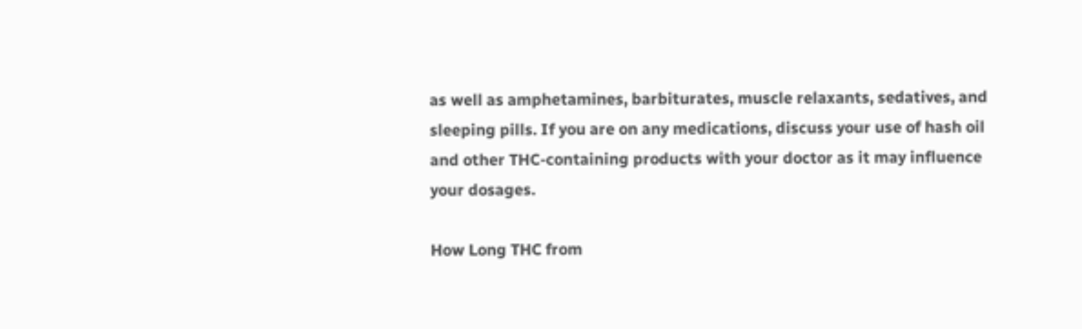as well as amphetamines, barbiturates, muscle relaxants, sedatives, and sleeping pills. If you are on any medications, discuss your use of hash oil and other THC-containing products with your doctor as it may influence your dosages.

How Long THC from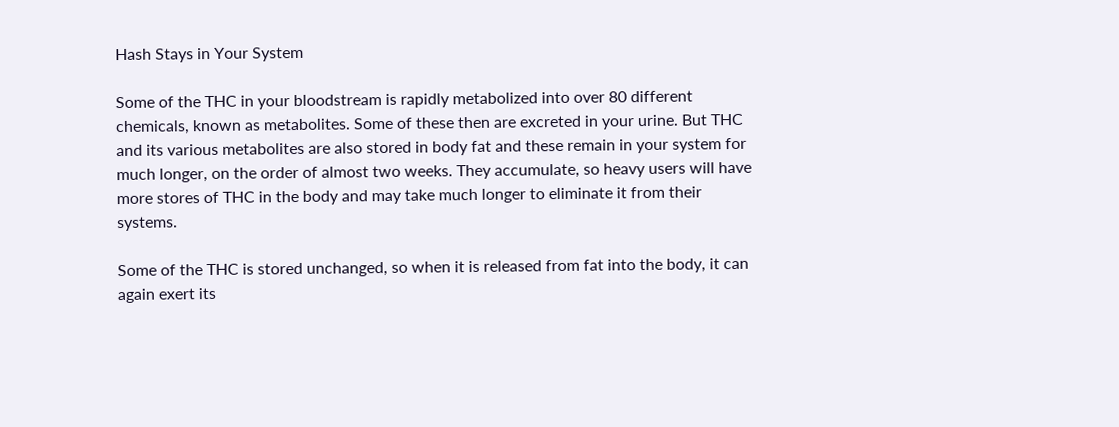Hash Stays in Your System

Some of the THC in your bloodstream is rapidly metabolized into over 80 different chemicals, known as metabolites. Some of these then are excreted in your urine. But THC and its various metabolites are also stored in body fat and these remain in your system for much longer, on the order of almost two weeks. They accumulate, so heavy users will have more stores of THC in the body and may take much longer to eliminate it from their systems.

Some of the THC is stored unchanged, so when it is released from fat into the body, it can again exert its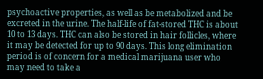psychoactive properties, as well as be metabolized and be excreted in the urine. The half-life of fat-stored THC is about 10 to 13 days. THC can also be stored in hair follicles, where it may be detected for up to 90 days. This long elimination period is of concern for a medical marijuana user who may need to take a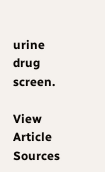urine drug screen.

View Article Sources